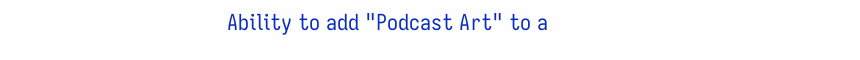Ability to add "Podcast Art" to a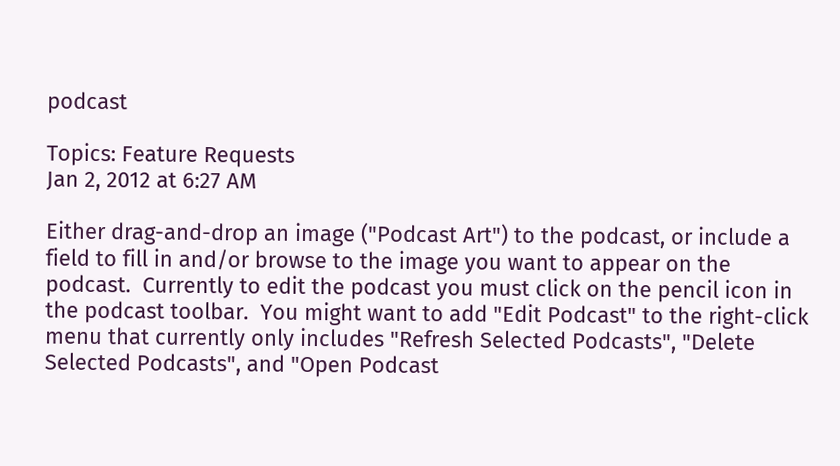podcast

Topics: Feature Requests
Jan 2, 2012 at 6:27 AM

Either drag-and-drop an image ("Podcast Art") to the podcast, or include a field to fill in and/or browse to the image you want to appear on the podcast.  Currently to edit the podcast you must click on the pencil icon in the podcast toolbar.  You might want to add "Edit Podcast" to the right-click menu that currently only includes "Refresh Selected Podcasts", "Delete Selected Podcasts", and "Open Podcast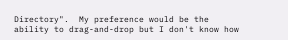Directory".  My preference would be the ability to drag-and-drop but I don't know how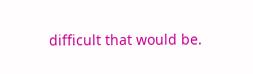difficult that would be.